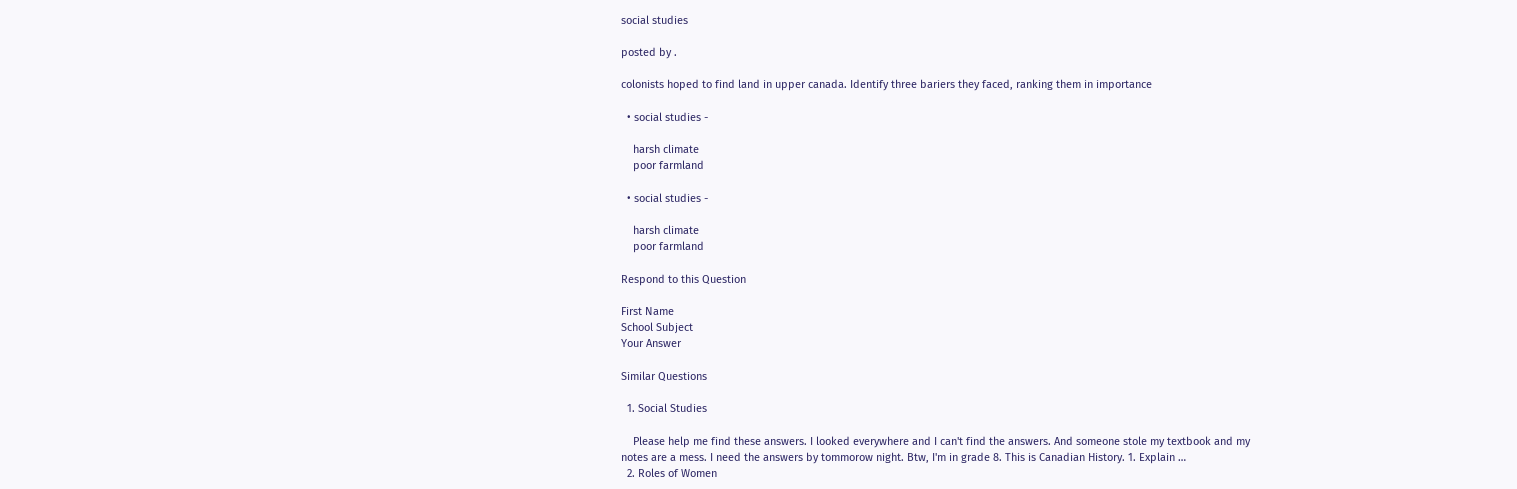social studies

posted by .

colonists hoped to find land in upper canada. Identify three bariers they faced, ranking them in importance

  • social studies -

    harsh climate
    poor farmland

  • social studies -

    harsh climate
    poor farmland

Respond to this Question

First Name
School Subject
Your Answer

Similar Questions

  1. Social Studies

    Please help me find these answers. I looked everywhere and I can't find the answers. And someone stole my textbook and my notes are a mess. I need the answers by tommorow night. Btw, I'm in grade 8. This is Canadian History. 1. Explain …
  2. Roles of Women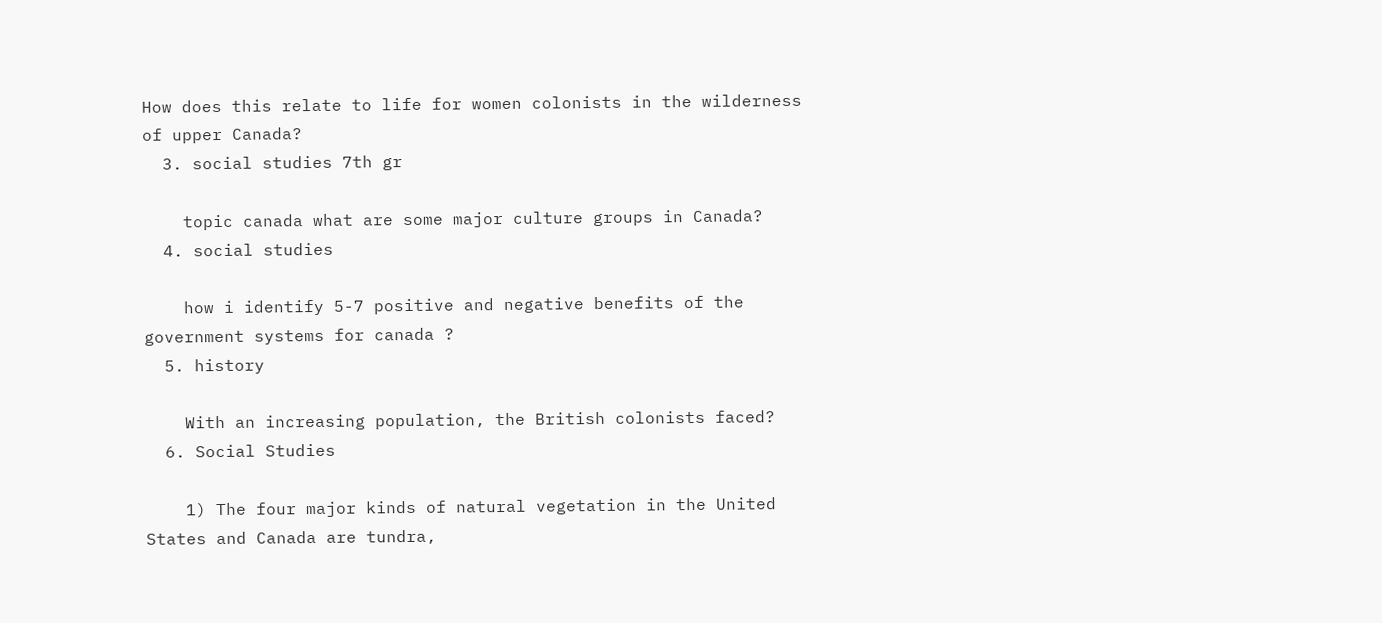How does this relate to life for women colonists in the wilderness of upper Canada?
  3. social studies 7th gr

    topic canada what are some major culture groups in Canada?
  4. social studies

    how i identify 5-7 positive and negative benefits of the government systems for canada ?
  5. history

    With an increasing population, the British colonists faced?
  6. Social Studies

    1) The four major kinds of natural vegetation in the United States and Canada are tundra,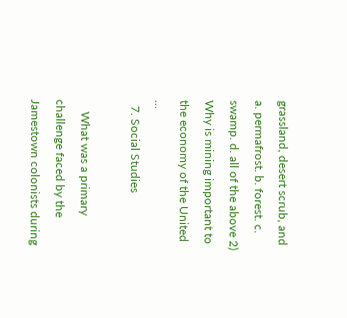grassland, desert scrub, and a. permafrost. b. forest. c. swamp. d. all of the above 2) Why is mining important to the economy of the United …
  7. Social Studies

    What was a primary challenge faced by the Jamestown colonists during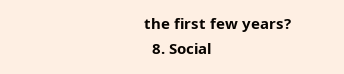the first few years?
  8. Social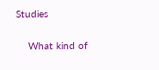Studies

    What kind of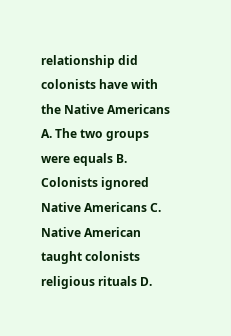relationship did colonists have with the Native Americans A. The two groups were equals B. Colonists ignored Native Americans C. Native American taught colonists religious rituals D.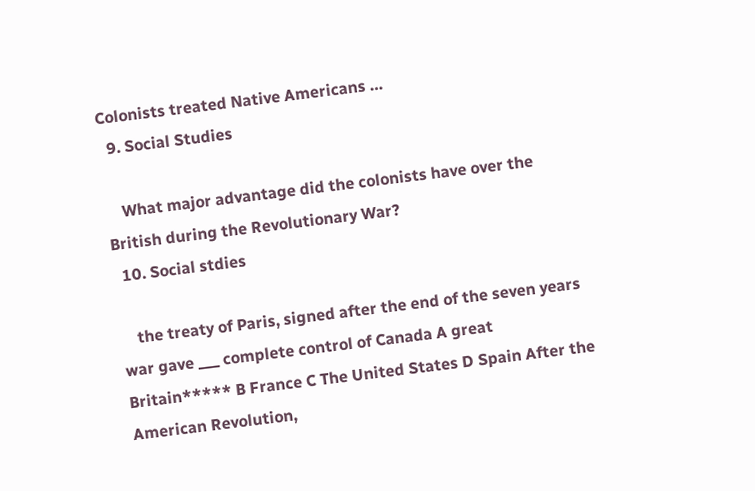Colonists treated Native Americans …
  9. Social Studies

    What major advantage did the colonists have over the British during the Revolutionary War?
  10. Social stdies

    the treaty of Paris, signed after the end of the seven years war gave ___ complete control of Canada A great Britain***** B France C The United States D Spain After the American Revolution,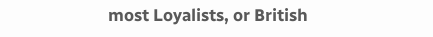most Loyalists, or British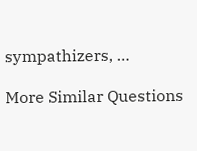sympathizers, …

More Similar Questions